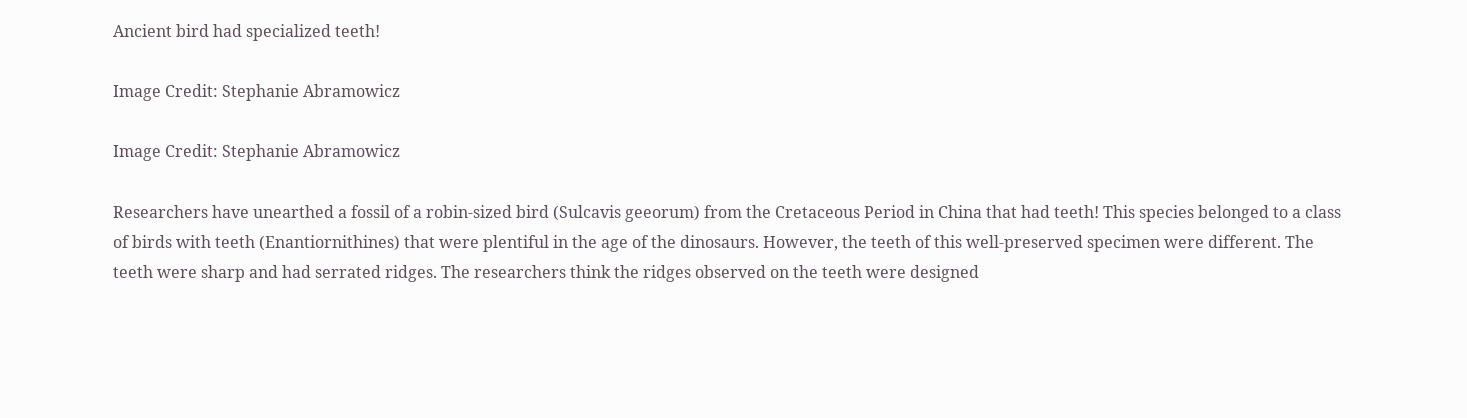Ancient bird had specialized teeth!

Image Credit: Stephanie Abramowicz

Image Credit: Stephanie Abramowicz

Researchers have unearthed a fossil of a robin-sized bird (Sulcavis geeorum) from the Cretaceous Period in China that had teeth! This species belonged to a class of birds with teeth (Enantiornithines) that were plentiful in the age of the dinosaurs. However, the teeth of this well-preserved specimen were different. The teeth were sharp and had serrated ridges. The researchers think the ridges observed on the teeth were designed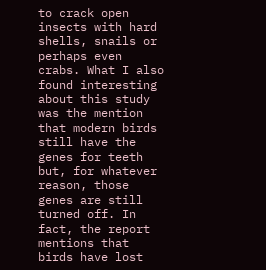to crack open insects with hard shells, snails or perhaps even crabs. What I also found interesting about this study was the mention that modern birds still have the genes for teeth but, for whatever reason, those genes are still turned off. In fact, the report mentions that birds have lost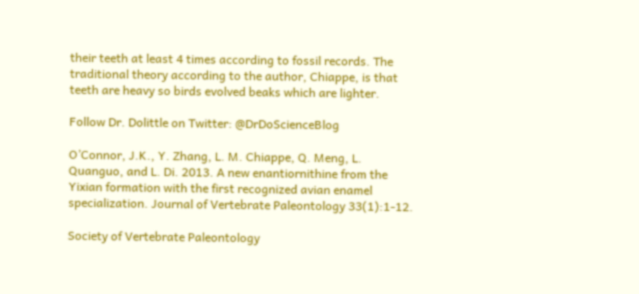their teeth at least 4 times according to fossil records. The traditional theory according to the author, Chiappe, is that teeth are heavy so birds evolved beaks which are lighter.

Follow Dr. Dolittle on Twitter: @DrDoScienceBlog

O’Connor, J.K., Y. Zhang, L. M. Chiappe, Q. Meng, L. Quanguo, and L. Di. 2013. A new enantiornithine from the Yixian formation with the first recognized avian enamel specialization. Journal of Vertebrate Paleontology 33(1):1-12.

Society of Vertebrate Paleontology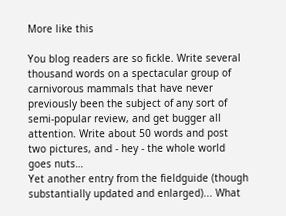More like this

You blog readers are so fickle. Write several thousand words on a spectacular group of carnivorous mammals that have never previously been the subject of any sort of semi-popular review, and get bugger all attention. Write about 50 words and post two pictures, and - hey - the whole world goes nuts…
Yet another entry from the fieldguide (though substantially updated and enlarged)... What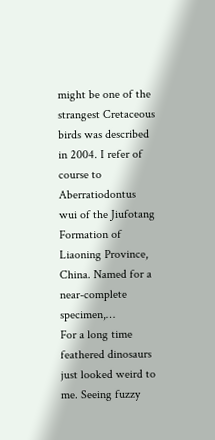might be one of the strangest Cretaceous birds was described in 2004. I refer of course to Aberratiodontus wui of the Jiufotang Formation of Liaoning Province, China. Named for a near-complete specimen,…
For a long time feathered dinosaurs just looked weird to me. Seeing fuzzy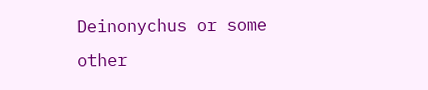Deinonychus or some other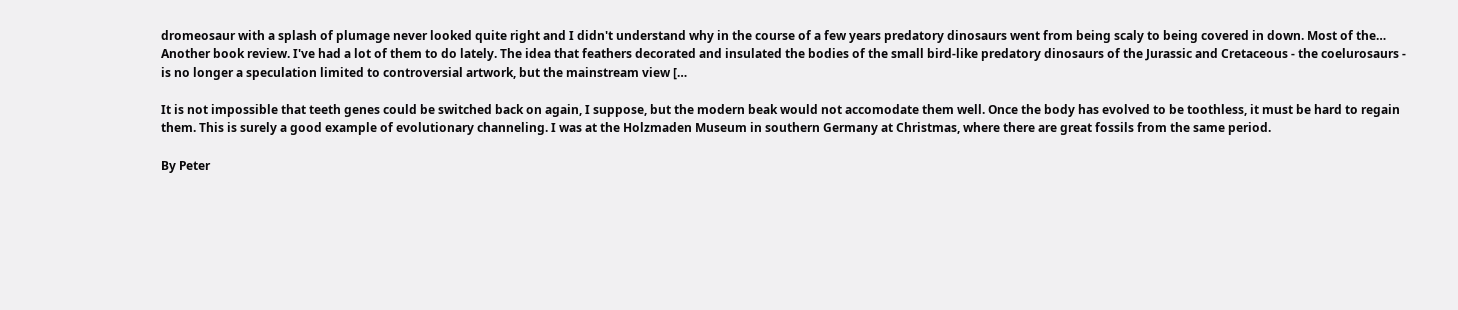dromeosaur with a splash of plumage never looked quite right and I didn't understand why in the course of a few years predatory dinosaurs went from being scaly to being covered in down. Most of the…
Another book review. I've had a lot of them to do lately. The idea that feathers decorated and insulated the bodies of the small bird-like predatory dinosaurs of the Jurassic and Cretaceous - the coelurosaurs - is no longer a speculation limited to controversial artwork, but the mainstream view […

It is not impossible that teeth genes could be switched back on again, I suppose, but the modern beak would not accomodate them well. Once the body has evolved to be toothless, it must be hard to regain them. This is surely a good example of evolutionary channeling. I was at the Holzmaden Museum in southern Germany at Christmas, where there are great fossils from the same period.

By Peter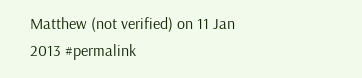Matthew (not verified) on 11 Jan 2013 #permalink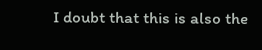I doubt that this is also the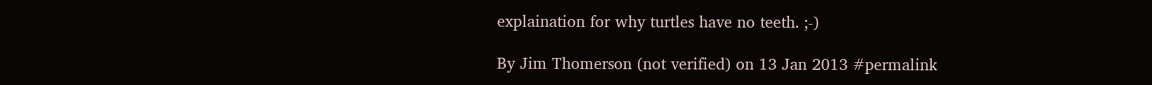explaination for why turtles have no teeth. ;-)

By Jim Thomerson (not verified) on 13 Jan 2013 #permalink